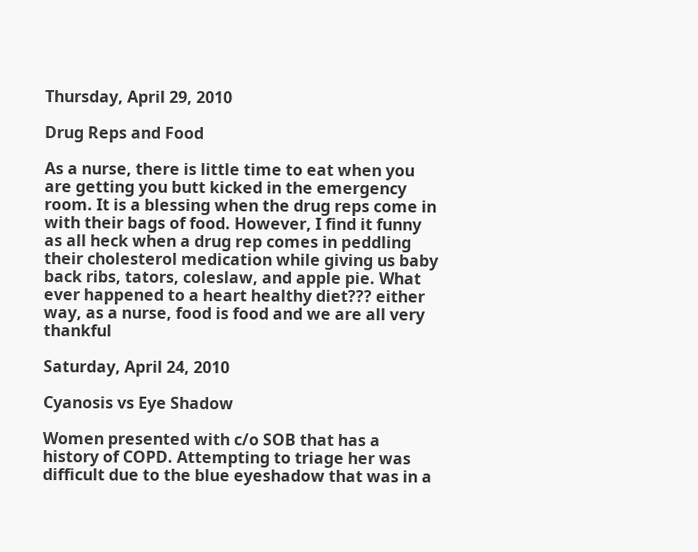Thursday, April 29, 2010

Drug Reps and Food

As a nurse, there is little time to eat when you are getting you butt kicked in the emergency room. It is a blessing when the drug reps come in with their bags of food. However, I find it funny as all heck when a drug rep comes in peddling their cholesterol medication while giving us baby back ribs, tators, coleslaw, and apple pie. What ever happened to a heart healthy diet??? either way, as a nurse, food is food and we are all very thankful

Saturday, April 24, 2010

Cyanosis vs Eye Shadow

Women presented with c/o SOB that has a history of COPD. Attempting to triage her was difficult due to the blue eyeshadow that was in a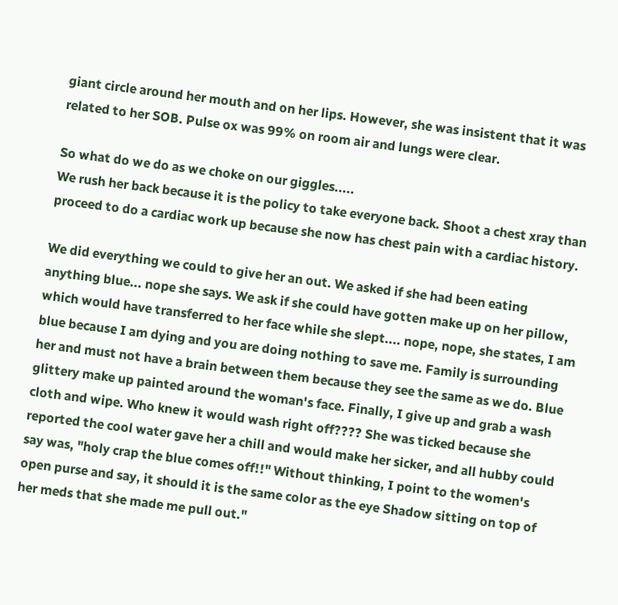giant circle around her mouth and on her lips. However, she was insistent that it was related to her SOB. Pulse ox was 99% on room air and lungs were clear.

So what do we do as we choke on our giggles.....
We rush her back because it is the policy to take everyone back. Shoot a chest xray than proceed to do a cardiac work up because she now has chest pain with a cardiac history.

We did everything we could to give her an out. We asked if she had been eating anything blue... nope she says. We ask if she could have gotten make up on her pillow, which would have transferred to her face while she slept.... nope, nope, she states, I am blue because I am dying and you are doing nothing to save me. Family is surrounding her and must not have a brain between them because they see the same as we do. Blue glittery make up painted around the woman's face. Finally, I give up and grab a wash cloth and wipe. Who knew it would wash right off???? She was ticked because she reported the cool water gave her a chill and would make her sicker, and all hubby could say was, "holy crap the blue comes off!!" Without thinking, I point to the women's open purse and say, it should it is the same color as the eye Shadow sitting on top of her meds that she made me pull out."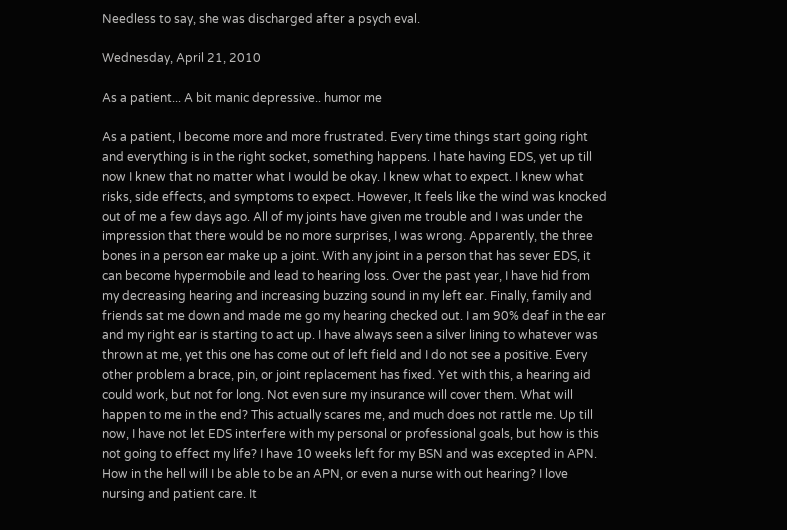Needless to say, she was discharged after a psych eval.

Wednesday, April 21, 2010

As a patient... A bit manic depressive.. humor me

As a patient, I become more and more frustrated. Every time things start going right and everything is in the right socket, something happens. I hate having EDS, yet up till now I knew that no matter what I would be okay. I knew what to expect. I knew what risks, side effects, and symptoms to expect. However, It feels like the wind was knocked out of me a few days ago. All of my joints have given me trouble and I was under the impression that there would be no more surprises, I was wrong. Apparently, the three bones in a person ear make up a joint. With any joint in a person that has sever EDS, it can become hypermobile and lead to hearing loss. Over the past year, I have hid from my decreasing hearing and increasing buzzing sound in my left ear. Finally, family and friends sat me down and made me go my hearing checked out. I am 90% deaf in the ear and my right ear is starting to act up. I have always seen a silver lining to whatever was thrown at me, yet this one has come out of left field and I do not see a positive. Every other problem a brace, pin, or joint replacement has fixed. Yet with this, a hearing aid could work, but not for long. Not even sure my insurance will cover them. What will happen to me in the end? This actually scares me, and much does not rattle me. Up till now, I have not let EDS interfere with my personal or professional goals, but how is this not going to effect my life? I have 10 weeks left for my BSN and was excepted in APN. How in the hell will I be able to be an APN, or even a nurse with out hearing? I love nursing and patient care. It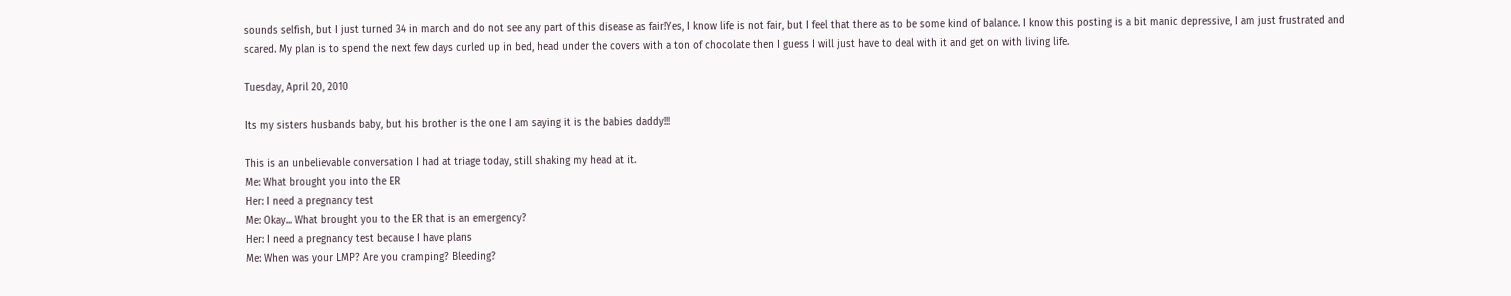sounds selfish, but I just turned 34 in march and do not see any part of this disease as fair!Yes, I know life is not fair, but I feel that there as to be some kind of balance. I know this posting is a bit manic depressive, I am just frustrated and scared. My plan is to spend the next few days curled up in bed, head under the covers with a ton of chocolate then I guess I will just have to deal with it and get on with living life.

Tuesday, April 20, 2010

Its my sisters husbands baby, but his brother is the one I am saying it is the babies daddy!!!

This is an unbelievable conversation I had at triage today, still shaking my head at it.
Me: What brought you into the ER
Her: I need a pregnancy test
Me: Okay... What brought you to the ER that is an emergency?
Her: I need a pregnancy test because I have plans
Me: When was your LMP? Are you cramping? Bleeding?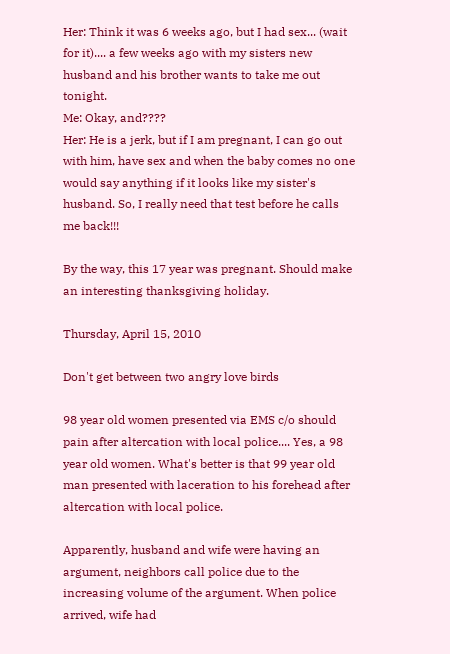Her: Think it was 6 weeks ago, but I had sex... (wait for it).... a few weeks ago with my sisters new husband and his brother wants to take me out tonight.
Me: Okay, and????
Her: He is a jerk, but if I am pregnant, I can go out with him, have sex and when the baby comes no one would say anything if it looks like my sister's husband. So, I really need that test before he calls me back!!!

By the way, this 17 year was pregnant. Should make an interesting thanksgiving holiday.

Thursday, April 15, 2010

Don't get between two angry love birds

98 year old women presented via EMS c/o should pain after altercation with local police.... Yes, a 98 year old women. What's better is that 99 year old man presented with laceration to his forehead after altercation with local police.

Apparently, husband and wife were having an argument, neighbors call police due to the increasing volume of the argument. When police arrived, wife had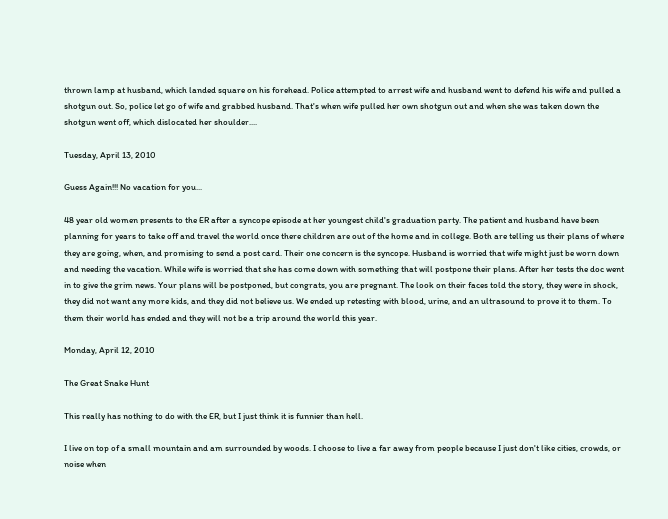thrown lamp at husband, which landed square on his forehead. Police attempted to arrest wife and husband went to defend his wife and pulled a shotgun out. So, police let go of wife and grabbed husband. That's when wife pulled her own shotgun out and when she was taken down the shotgun went off, which dislocated her shoulder....

Tuesday, April 13, 2010

Guess Again!!! No vacation for you...

48 year old women presents to the ER after a syncope episode at her youngest child's graduation party. The patient and husband have been planning for years to take off and travel the world once there children are out of the home and in college. Both are telling us their plans of where they are going, when, and promising to send a post card. Their one concern is the syncope. Husband is worried that wife might just be worn down and needing the vacation. While wife is worried that she has come down with something that will postpone their plans. After her tests the doc went in to give the grim news. Your plans will be postponed, but congrats, you are pregnant. The look on their faces told the story, they were in shock, they did not want any more kids, and they did not believe us. We ended up retesting with blood, urine, and an ultrasound to prove it to them. To them their world has ended and they will not be a trip around the world this year.

Monday, April 12, 2010

The Great Snake Hunt

This really has nothing to do with the ER, but I just think it is funnier than hell.

I live on top of a small mountain and am surrounded by woods. I choose to live a far away from people because I just don't like cities, crowds, or noise when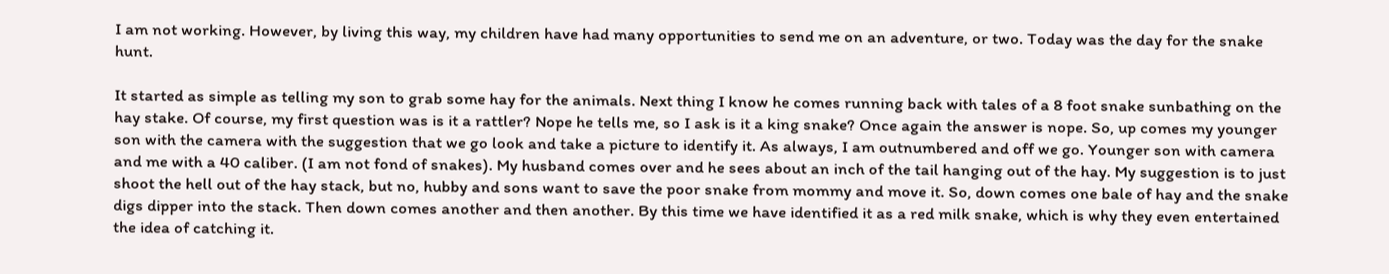I am not working. However, by living this way, my children have had many opportunities to send me on an adventure, or two. Today was the day for the snake hunt.

It started as simple as telling my son to grab some hay for the animals. Next thing I know he comes running back with tales of a 8 foot snake sunbathing on the hay stake. Of course, my first question was is it a rattler? Nope he tells me, so I ask is it a king snake? Once again the answer is nope. So, up comes my younger son with the camera with the suggestion that we go look and take a picture to identify it. As always, I am outnumbered and off we go. Younger son with camera and me with a 40 caliber. (I am not fond of snakes). My husband comes over and he sees about an inch of the tail hanging out of the hay. My suggestion is to just shoot the hell out of the hay stack, but no, hubby and sons want to save the poor snake from mommy and move it. So, down comes one bale of hay and the snake digs dipper into the stack. Then down comes another and then another. By this time we have identified it as a red milk snake, which is why they even entertained the idea of catching it.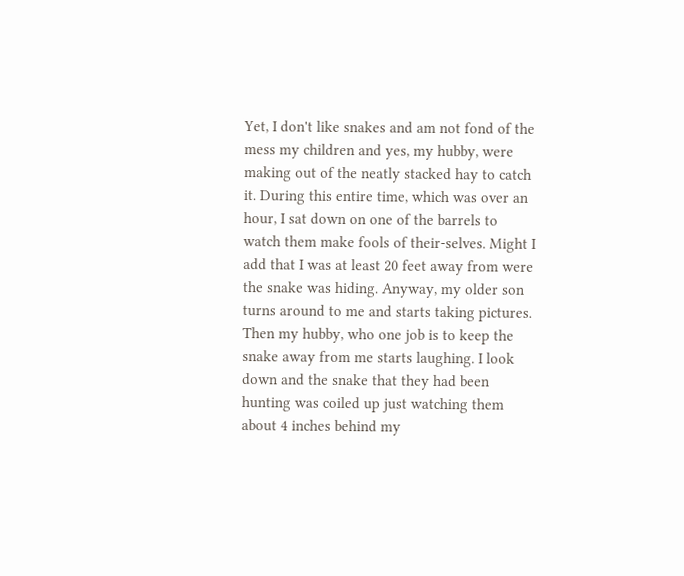Yet, I don't like snakes and am not fond of the mess my children and yes, my hubby, were making out of the neatly stacked hay to catch it. During this entire time, which was over an hour, I sat down on one of the barrels to watch them make fools of their-selves. Might I add that I was at least 20 feet away from were the snake was hiding. Anyway, my older son turns around to me and starts taking pictures. Then my hubby, who one job is to keep the snake away from me starts laughing. I look down and the snake that they had been hunting was coiled up just watching them about 4 inches behind my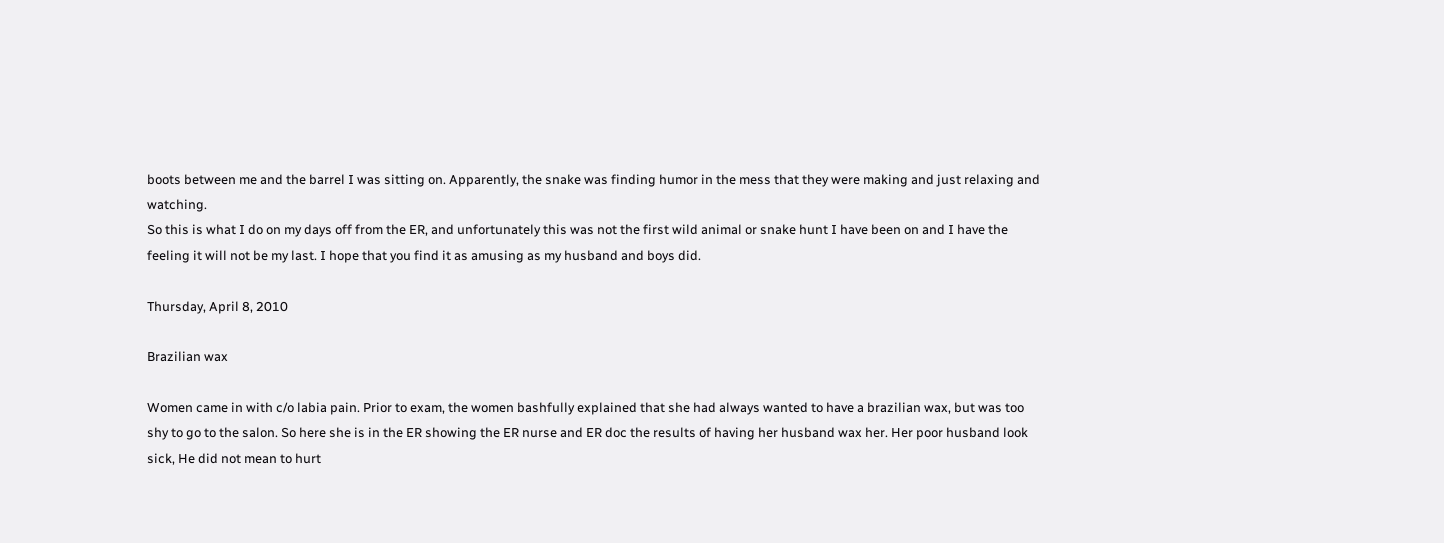boots between me and the barrel I was sitting on. Apparently, the snake was finding humor in the mess that they were making and just relaxing and watching.
So this is what I do on my days off from the ER, and unfortunately this was not the first wild animal or snake hunt I have been on and I have the feeling it will not be my last. I hope that you find it as amusing as my husband and boys did.

Thursday, April 8, 2010

Brazilian wax

Women came in with c/o labia pain. Prior to exam, the women bashfully explained that she had always wanted to have a brazilian wax, but was too shy to go to the salon. So here she is in the ER showing the ER nurse and ER doc the results of having her husband wax her. Her poor husband look sick, He did not mean to hurt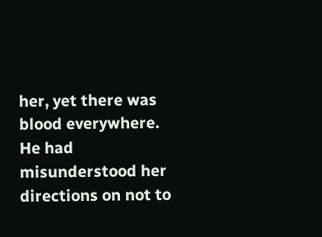her, yet there was blood everywhere. He had misunderstood her directions on not to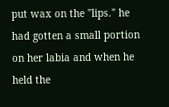put wax on the "lips." he had gotten a small portion on her labia and when he held the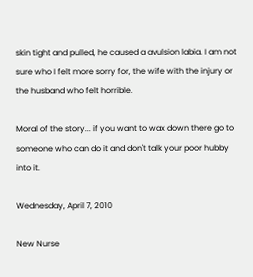skin tight and pulled, he caused a avulsion labia. I am not sure who I felt more sorry for, the wife with the injury or the husband who felt horrible.

Moral of the story... if you want to wax down there go to someone who can do it and don't talk your poor hubby into it.

Wednesday, April 7, 2010

New Nurse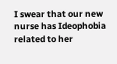I swear that our new nurse has Ideophobia related to her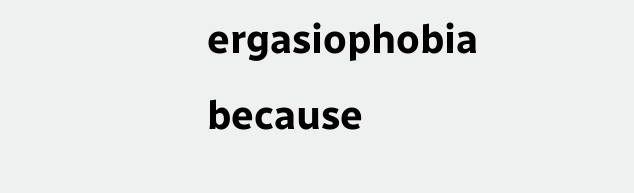ergasiophobia because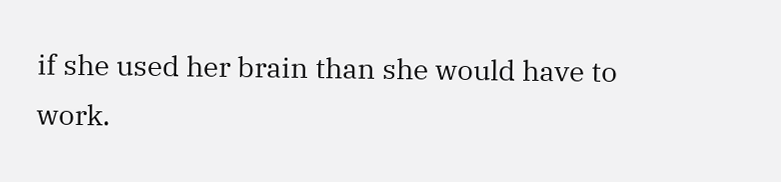if she used her brain than she would have to work.